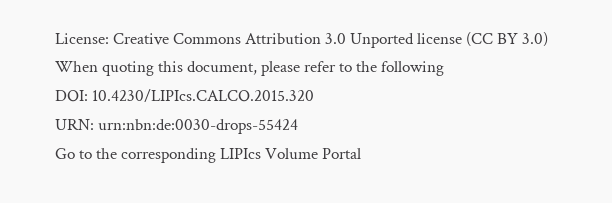License: Creative Commons Attribution 3.0 Unported license (CC BY 3.0)
When quoting this document, please refer to the following
DOI: 10.4230/LIPIcs.CALCO.2015.320
URN: urn:nbn:de:0030-drops-55424
Go to the corresponding LIPIcs Volume Portal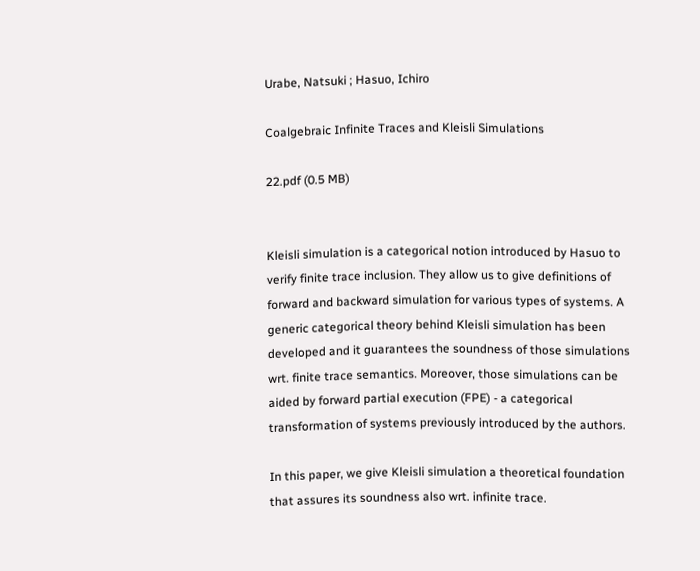Urabe, Natsuki ; Hasuo, Ichiro

Coalgebraic Infinite Traces and Kleisli Simulations

22.pdf (0.5 MB)


Kleisli simulation is a categorical notion introduced by Hasuo to verify finite trace inclusion. They allow us to give definitions of forward and backward simulation for various types of systems. A generic categorical theory behind Kleisli simulation has been developed and it guarantees the soundness of those simulations wrt. finite trace semantics. Moreover, those simulations can be aided by forward partial execution (FPE) - a categorical transformation of systems previously introduced by the authors.

In this paper, we give Kleisli simulation a theoretical foundation that assures its soundness also wrt. infinite trace.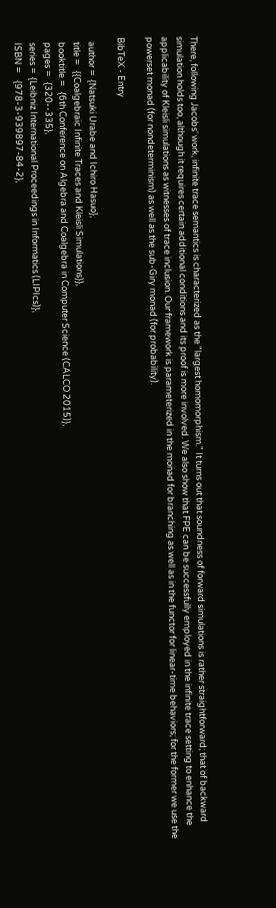There, following Jacobs' work, infinite trace semantics is characterized as the "largest homomorphism." It turns out that soundness of forward simulations is rather straightforward; that of backward simulation holds too, although it requires certain additional conditions and its proof is more involved. We also show that FPE can be successfully employed in the infinite trace setting to enhance the applicability of Kleisli simulations as witnesses of trace inclusion. Our framework is parameterized in the monad for branching as well as in the functor for linear-time behaviors; for the former we use the powerset monad (for nondeterminism) as well as the sub-Giry monad (for probability).

BibTeX - Entry

  author =  {Natsuki Urabe and Ichiro Hasuo},
  title =   {{Coalgebraic Infinite Traces and Kleisli Simulations}},
  booktitle =   {6th Conference on Algebra and Coalgebra in Computer Science (CALCO 2015)},
  pages =   {320--335},
  series =  {Leibniz International Proceedings in Informatics (LIPIcs)},
  ISBN =    {978-3-939897-84-2},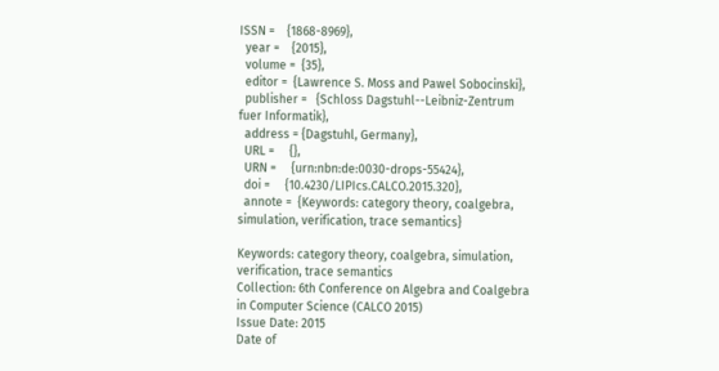ISSN =    {1868-8969},
  year =    {2015},
  volume =  {35},
  editor =  {Lawrence S. Moss and Pawel Sobocinski},
  publisher =   {Schloss Dagstuhl--Leibniz-Zentrum fuer Informatik},
  address = {Dagstuhl, Germany},
  URL =     {},
  URN =     {urn:nbn:de:0030-drops-55424},
  doi =     {10.4230/LIPIcs.CALCO.2015.320},
  annote =  {Keywords: category theory, coalgebra, simulation, verification, trace semantics}

Keywords: category theory, coalgebra, simulation, verification, trace semantics
Collection: 6th Conference on Algebra and Coalgebra in Computer Science (CALCO 2015)
Issue Date: 2015
Date of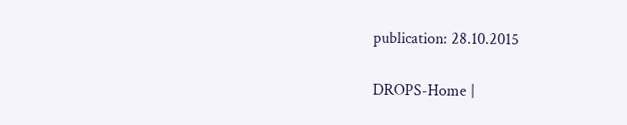publication: 28.10.2015

DROPS-Home |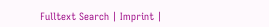Fulltext Search | Imprint |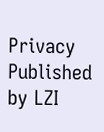Privacy Published by LZI